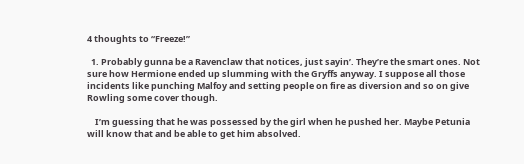4 thoughts to “Freeze!”

  1. Probably gunna be a Ravenclaw that notices, just sayin’. They’re the smart ones. Not sure how Hermione ended up slumming with the Gryffs anyway. I suppose all those incidents like punching Malfoy and setting people on fire as diversion and so on give Rowling some cover though.

    I’m guessing that he was possessed by the girl when he pushed her. Maybe Petunia will know that and be able to get him absolved.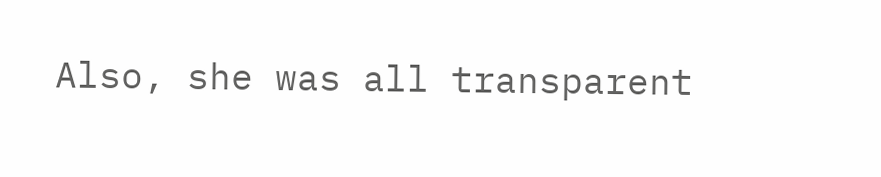Also, she was all transparent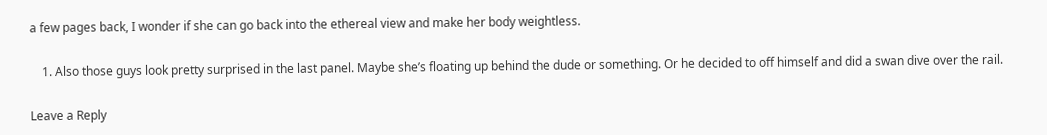a few pages back, I wonder if she can go back into the ethereal view and make her body weightless.

    1. Also those guys look pretty surprised in the last panel. Maybe she’s floating up behind the dude or something. Or he decided to off himself and did a swan dive over the rail.

Leave a Reply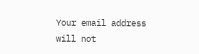Your email address will not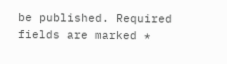be published. Required fields are marked *